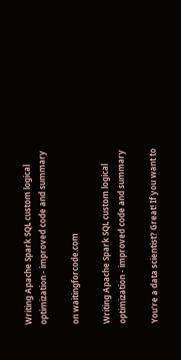Writing Apache Spark SQL custom logical optimization - improved code and summary

on waitingforcode.com

Writing Apache Spark SQL custom logical optimization - improved code and summary

You're a data scientist? Great! If you want to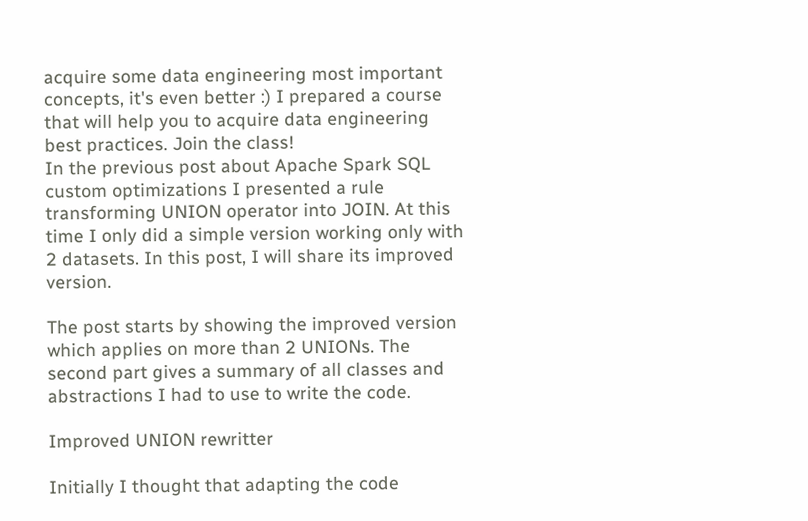acquire some data engineering most important concepts, it's even better :) I prepared a course that will help you to acquire data engineering best practices. Join the class!
In the previous post about Apache Spark SQL custom optimizations I presented a rule transforming UNION operator into JOIN. At this time I only did a simple version working only with 2 datasets. In this post, I will share its improved version.

The post starts by showing the improved version which applies on more than 2 UNIONs. The second part gives a summary of all classes and abstractions I had to use to write the code.

Improved UNION rewritter

Initially I thought that adapting the code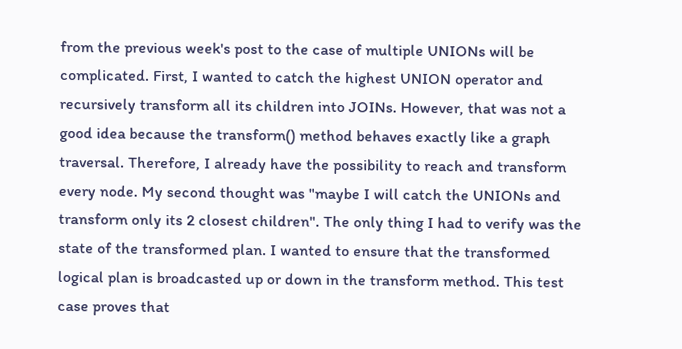from the previous week's post to the case of multiple UNIONs will be complicated. First, I wanted to catch the highest UNION operator and recursively transform all its children into JOINs. However, that was not a good idea because the transform() method behaves exactly like a graph traversal. Therefore, I already have the possibility to reach and transform every node. My second thought was "maybe I will catch the UNIONs and transform only its 2 closest children". The only thing I had to verify was the state of the transformed plan. I wanted to ensure that the transformed logical plan is broadcasted up or down in the transform method. This test case proves that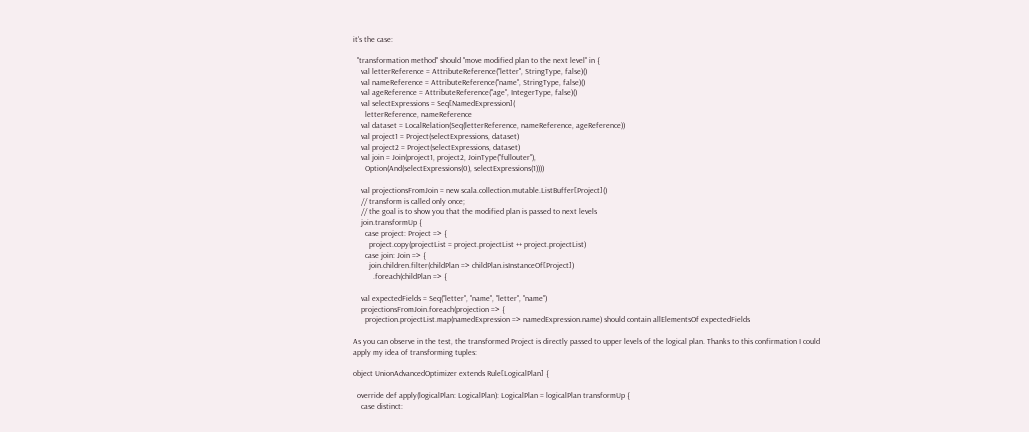it's the case:

  "transformation method" should "move modified plan to the next level" in {
    val letterReference = AttributeReference("letter", StringType, false)()
    val nameReference = AttributeReference("name", StringType, false)()
    val ageReference = AttributeReference("age", IntegerType, false)()
    val selectExpressions = Seq[NamedExpression](
      letterReference, nameReference
    val dataset = LocalRelation(Seq(letterReference, nameReference, ageReference))
    val project1 = Project(selectExpressions, dataset)
    val project2 = Project(selectExpressions, dataset)
    val join = Join(project1, project2, JoinType("fullouter"),
      Option(And(selectExpressions(0), selectExpressions(1))))

    val projectionsFromJoin = new scala.collection.mutable.ListBuffer[Project]()
    // transform is called only once;
    // the goal is to show you that the modified plan is passed to next levels
    join.transformUp {
      case project: Project => {
        project.copy(projectList = project.projectList ++ project.projectList)
      case join: Join => {
        join.children.filter(childPlan => childPlan.isInstanceOf[Project])
          .foreach(childPlan => {

    val expectedFields = Seq("letter", "name", "letter", "name")
    projectionsFromJoin.foreach(projection => {
      projection.projectList.map(namedExpression => namedExpression.name) should contain allElementsOf expectedFields

As you can observe in the test, the transformed Project is directly passed to upper levels of the logical plan. Thanks to this confirmation I could apply my idea of transforming tuples:

object UnionAdvancedOptimizer extends Rule[LogicalPlan] {

  override def apply(logicalPlan: LogicalPlan): LogicalPlan = logicalPlan transformUp {
    case distinct: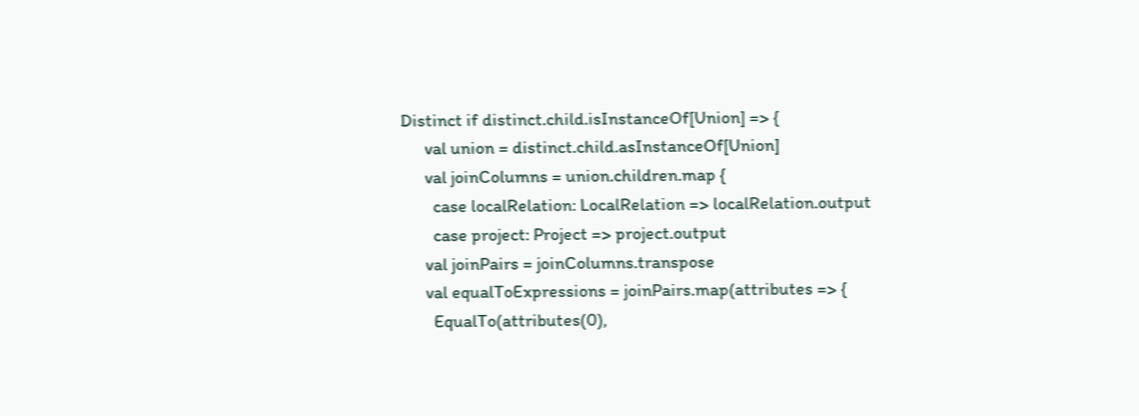Distinct if distinct.child.isInstanceOf[Union] => {
      val union = distinct.child.asInstanceOf[Union]
      val joinColumns = union.children.map {
        case localRelation: LocalRelation => localRelation.output
        case project: Project => project.output
      val joinPairs = joinColumns.transpose
      val equalToExpressions = joinPairs.map(attributes => {
        EqualTo(attributes(0),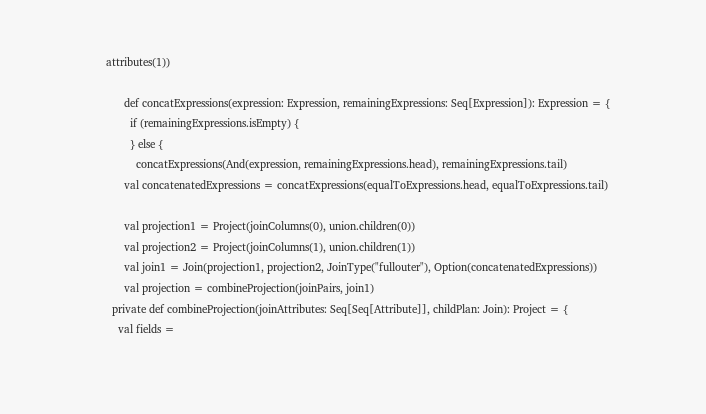attributes(1))

      def concatExpressions(expression: Expression, remainingExpressions: Seq[Expression]): Expression = {
        if (remainingExpressions.isEmpty) {
        } else {
          concatExpressions(And(expression, remainingExpressions.head), remainingExpressions.tail)
      val concatenatedExpressions = concatExpressions(equalToExpressions.head, equalToExpressions.tail)

      val projection1 = Project(joinColumns(0), union.children(0))
      val projection2 = Project(joinColumns(1), union.children(1))
      val join1 = Join(projection1, projection2, JoinType("fullouter"), Option(concatenatedExpressions))
      val projection = combineProjection(joinPairs, join1)
  private def combineProjection(joinAttributes: Seq[Seq[Attribute]], childPlan: Join): Project = {
    val fields =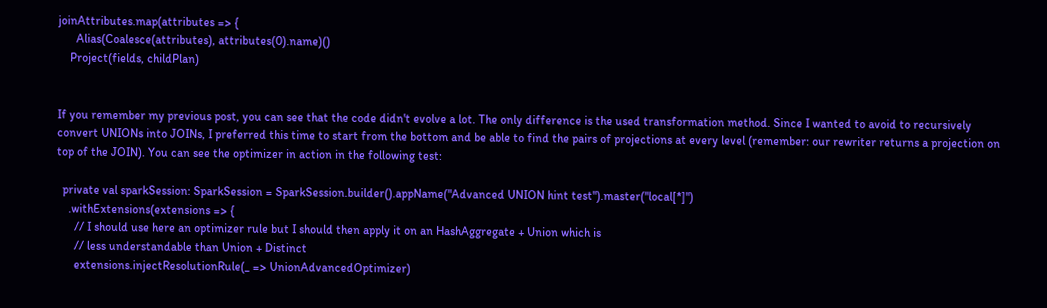joinAttributes.map(attributes => {
      Alias(Coalesce(attributes), attributes(0).name)()
    Project(fields, childPlan)


If you remember my previous post, you can see that the code didn't evolve a lot. The only difference is the used transformation method. Since I wanted to avoid to recursively convert UNIONs into JOINs, I preferred this time to start from the bottom and be able to find the pairs of projections at every level (remember: our rewriter returns a projection on top of the JOIN). You can see the optimizer in action in the following test:

  private val sparkSession: SparkSession = SparkSession.builder().appName("Advanced UNION hint test").master("local[*]")
    .withExtensions(extensions => {
      // I should use here an optimizer rule but I should then apply it on an HashAggregate + Union which is
      // less understandable than Union + Distinct
      extensions.injectResolutionRule(_ => UnionAdvancedOptimizer)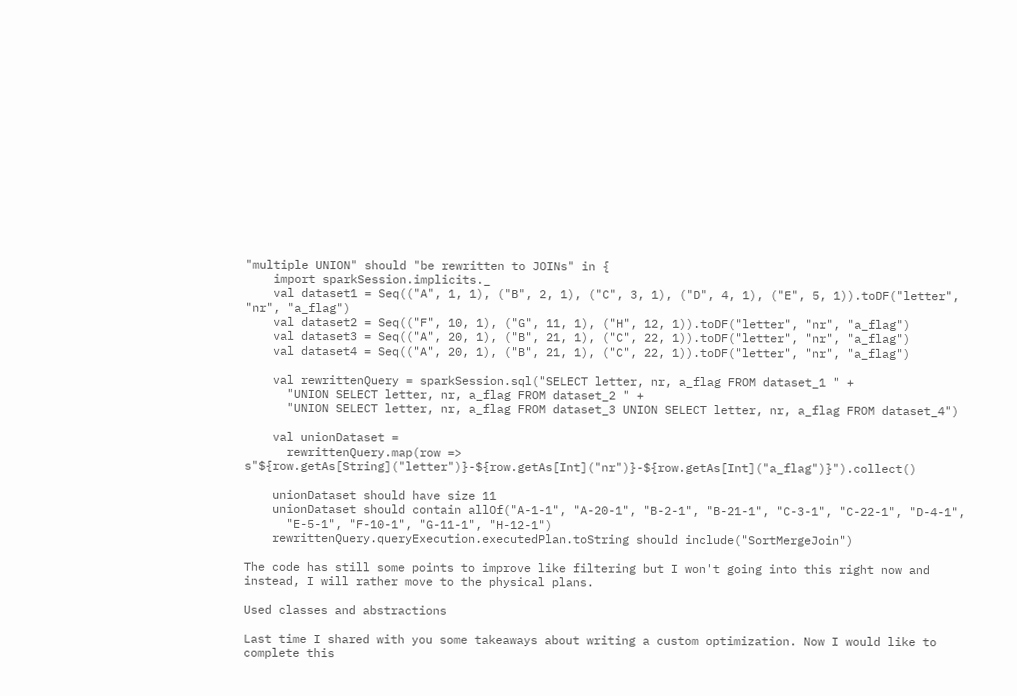"multiple UNION" should "be rewritten to JOINs" in {
    import sparkSession.implicits._
    val dataset1 = Seq(("A", 1, 1), ("B", 2, 1), ("C", 3, 1), ("D", 4, 1), ("E", 5, 1)).toDF("letter", "nr", "a_flag")
    val dataset2 = Seq(("F", 10, 1), ("G", 11, 1), ("H", 12, 1)).toDF("letter", "nr", "a_flag")
    val dataset3 = Seq(("A", 20, 1), ("B", 21, 1), ("C", 22, 1)).toDF("letter", "nr", "a_flag")
    val dataset4 = Seq(("A", 20, 1), ("B", 21, 1), ("C", 22, 1)).toDF("letter", "nr", "a_flag")

    val rewrittenQuery = sparkSession.sql("SELECT letter, nr, a_flag FROM dataset_1 " +
      "UNION SELECT letter, nr, a_flag FROM dataset_2 " +
      "UNION SELECT letter, nr, a_flag FROM dataset_3 UNION SELECT letter, nr, a_flag FROM dataset_4")

    val unionDataset =
      rewrittenQuery.map(row => s"${row.getAs[String]("letter")}-${row.getAs[Int]("nr")}-${row.getAs[Int]("a_flag")}").collect()

    unionDataset should have size 11
    unionDataset should contain allOf("A-1-1", "A-20-1", "B-2-1", "B-21-1", "C-3-1", "C-22-1", "D-4-1",
      "E-5-1", "F-10-1", "G-11-1", "H-12-1")
    rewrittenQuery.queryExecution.executedPlan.toString should include("SortMergeJoin")

The code has still some points to improve like filtering but I won't going into this right now and instead, I will rather move to the physical plans.

Used classes and abstractions

Last time I shared with you some takeaways about writing a custom optimization. Now I would like to complete this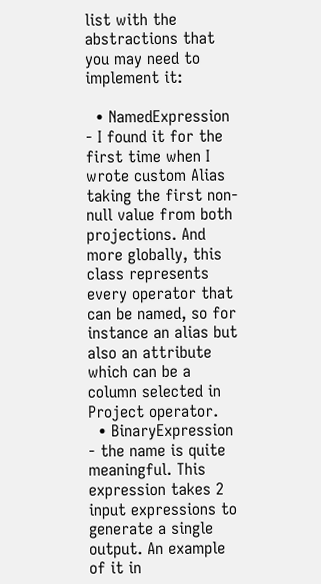list with the abstractions that you may need to implement it:

  • NamedExpression - I found it for the first time when I wrote custom Alias taking the first non-null value from both projections. And more globally, this class represents every operator that can be named, so for instance an alias but also an attribute which can be a column selected in Project operator.
  • BinaryExpression - the name is quite meaningful. This expression takes 2 input expressions to generate a single output. An example of it in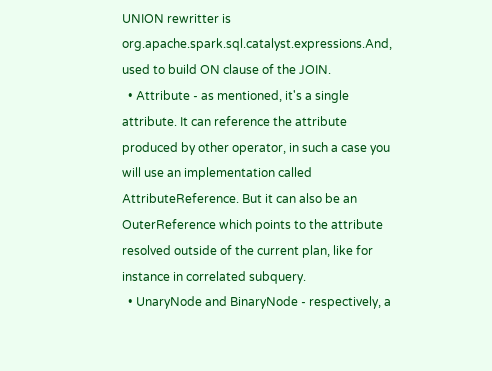UNION rewritter is org.apache.spark.sql.catalyst.expressions.And, used to build ON clause of the JOIN.
  • Attribute - as mentioned, it's a single attribute. It can reference the attribute produced by other operator, in such a case you will use an implementation called AttributeReference. But it can also be an OuterReference which points to the attribute resolved outside of the current plan, like for instance in correlated subquery.
  • UnaryNode and BinaryNode - respectively, a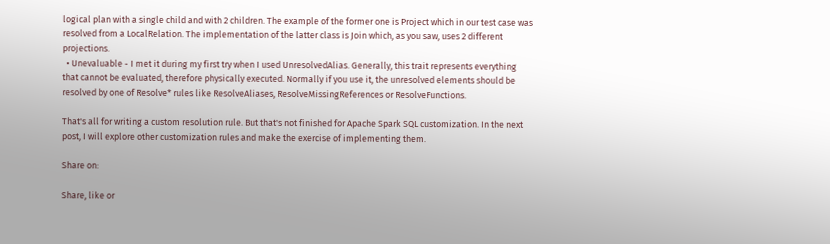logical plan with a single child and with 2 children. The example of the former one is Project which in our test case was resolved from a LocalRelation. The implementation of the latter class is Join which, as you saw, uses 2 different projections.
  • Unevaluable - I met it during my first try when I used UnresolvedAlias. Generally, this trait represents everything that cannot be evaluated, therefore physically executed. Normally if you use it, the unresolved elements should be resolved by one of Resolve* rules like ResolveAliases, ResolveMissingReferences or ResolveFunctions.

That's all for writing a custom resolution rule. But that's not finished for Apache Spark SQL customization. In the next post, I will explore other customization rules and make the exercise of implementing them.

Share on:

Share, like or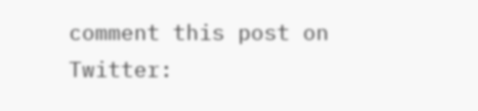comment this post on Twitter: